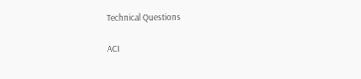Technical Questions

ACI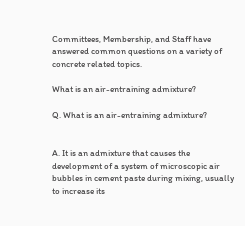Committees, Membership, and Staff have answered common questions on a variety of concrete related topics.

What is an air-entraining admixture?

Q. What is an air-entraining admixture?


A. It is an admixture that causes the development of a system of microscopic air bubbles in cement paste during mixing, usually to increase its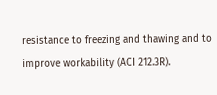resistance to freezing and thawing and to improve workability (ACI 212.3R).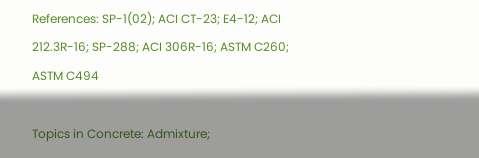References: SP-1(02); ACI CT-23; E4-12; ACI 212.3R-16; SP-288; ACI 306R-16; ASTM C260; ASTM C494

Topics in Concrete: Admixture;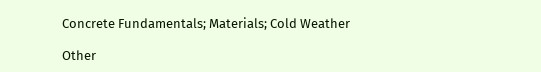Concrete Fundamentals; Materials; Cold Weather

Other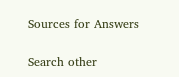Sources for Answers

Search other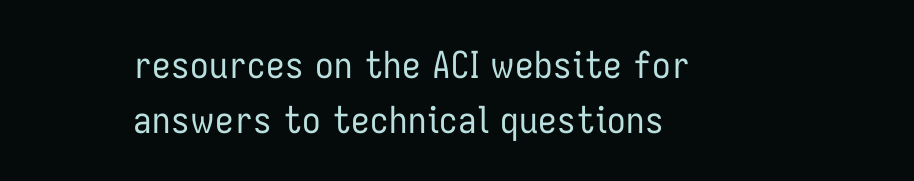resources on the ACI website for answers to technical questions